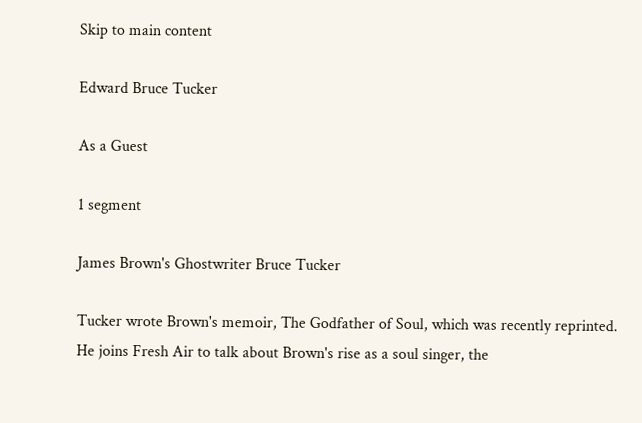Skip to main content

Edward Bruce Tucker

As a Guest

1 segment

James Brown's Ghostwriter Bruce Tucker

Tucker wrote Brown's memoir, The Godfather of Soul, which was recently reprinted. He joins Fresh Air to talk about Brown's rise as a soul singer, the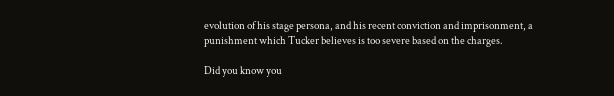evolution of his stage persona, and his recent conviction and imprisonment, a punishment which Tucker believes is too severe based on the charges.

Did you know you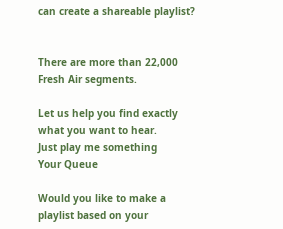can create a shareable playlist?


There are more than 22,000 Fresh Air segments.

Let us help you find exactly what you want to hear.
Just play me something
Your Queue

Would you like to make a playlist based on your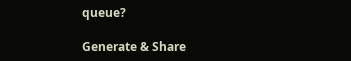queue?

Generate & Share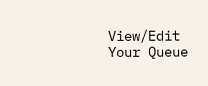View/Edit Your Queue